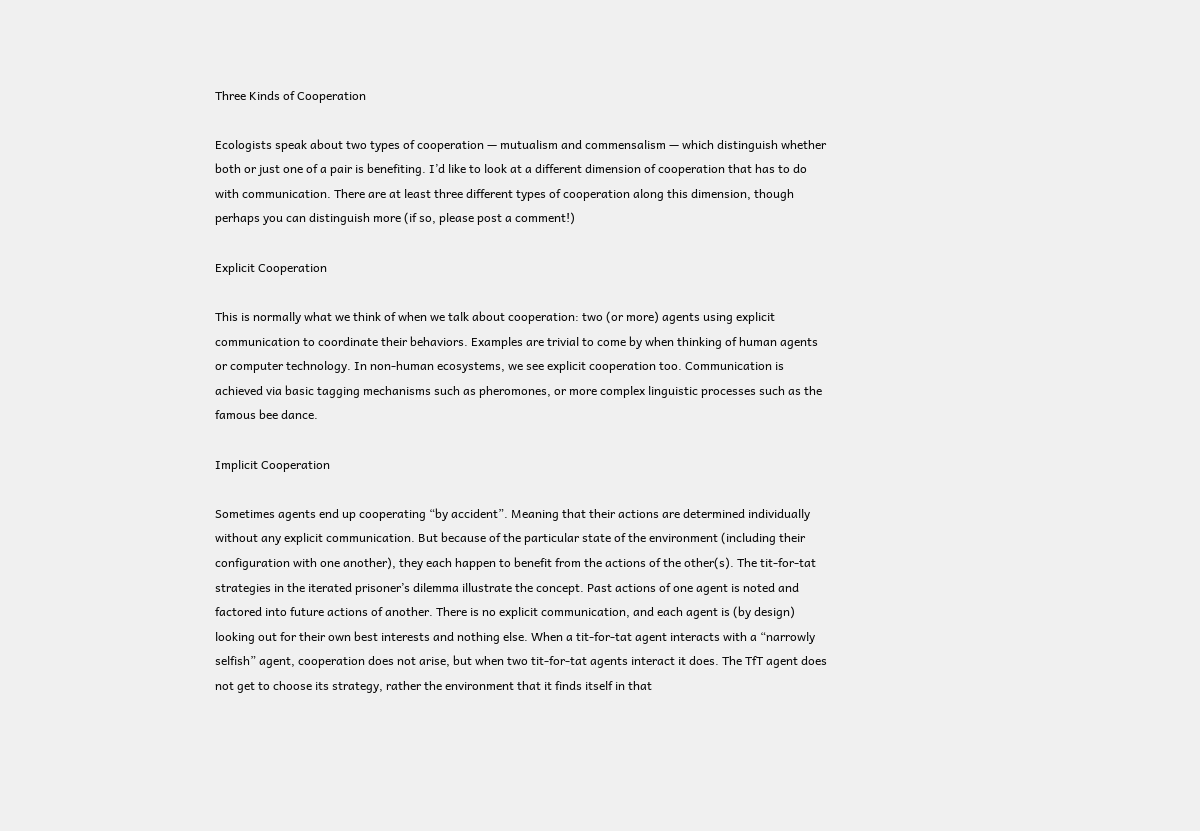Three Kinds of Cooperation

Ecologists speak about two types of cooperation — mutualism and commensalism — which distinguish whether both or just one of a pair is benefiting. I’d like to look at a different dimension of cooperation that has to do with communication. There are at least three different types of cooperation along this dimension, though perhaps you can distinguish more (if so, please post a comment!)

Explicit Cooperation

This is normally what we think of when we talk about cooperation: two (or more) agents using explicit communication to coordinate their behaviors. Examples are trivial to come by when thinking of human agents or computer technology. In non-human ecosystems, we see explicit cooperation too. Communication is achieved via basic tagging mechanisms such as pheromones, or more complex linguistic processes such as the famous bee dance.

Implicit Cooperation

Sometimes agents end up cooperating “by accident”. Meaning that their actions are determined individually without any explicit communication. But because of the particular state of the environment (including their configuration with one another), they each happen to benefit from the actions of the other(s). The tit-for-tat strategies in the iterated prisoner’s dilemma illustrate the concept. Past actions of one agent is noted and factored into future actions of another. There is no explicit communication, and each agent is (by design) looking out for their own best interests and nothing else. When a tit-for-tat agent interacts with a “narrowly selfish” agent, cooperation does not arise, but when two tit-for-tat agents interact it does. The TfT agent does not get to choose its strategy, rather the environment that it finds itself in that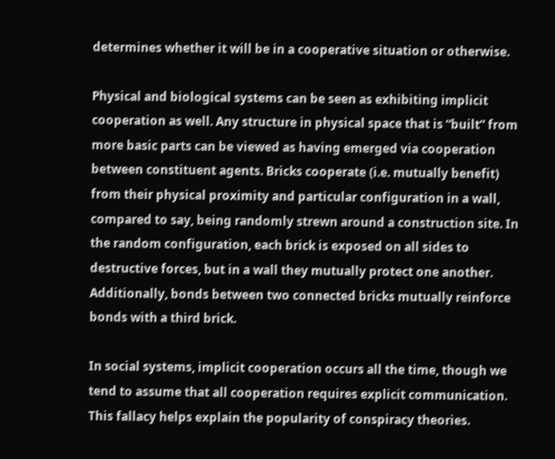determines whether it will be in a cooperative situation or otherwise.

Physical and biological systems can be seen as exhibiting implicit cooperation as well. Any structure in physical space that is “built” from more basic parts can be viewed as having emerged via cooperation between constituent agents. Bricks cooperate (i.e. mutually benefit) from their physical proximity and particular configuration in a wall, compared to say, being randomly strewn around a construction site. In the random configuration, each brick is exposed on all sides to destructive forces, but in a wall they mutually protect one another. Additionally, bonds between two connected bricks mutually reinforce bonds with a third brick.

In social systems, implicit cooperation occurs all the time, though we tend to assume that all cooperation requires explicit communication. This fallacy helps explain the popularity of conspiracy theories.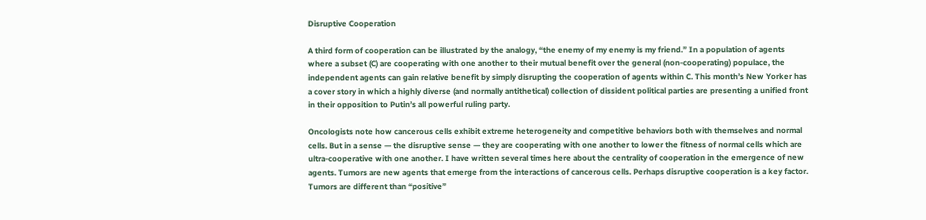Disruptive Cooperation

A third form of cooperation can be illustrated by the analogy, “the enemy of my enemy is my friend.” In a population of agents where a subset (C) are cooperating with one another to their mutual benefit over the general (non-cooperating) populace, the independent agents can gain relative benefit by simply disrupting the cooperation of agents within C. This month’s New Yorker has a cover story in which a highly diverse (and normally antithetical) collection of dissident political parties are presenting a unified front in their opposition to Putin’s all powerful ruling party.

Oncologists note how cancerous cells exhibit extreme heterogeneity and competitive behaviors both with themselves and normal cells. But in a sense — the disruptive sense — they are cooperating with one another to lower the fitness of normal cells which are ultra-cooperative with one another. I have written several times here about the centrality of cooperation in the emergence of new agents. Tumors are new agents that emerge from the interactions of cancerous cells. Perhaps disruptive cooperation is a key factor. Tumors are different than “positive”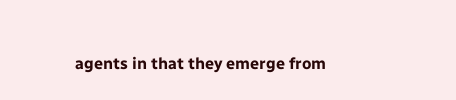agents in that they emerge from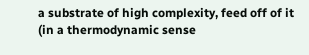a substrate of high complexity, feed off of it (in a thermodynamic sense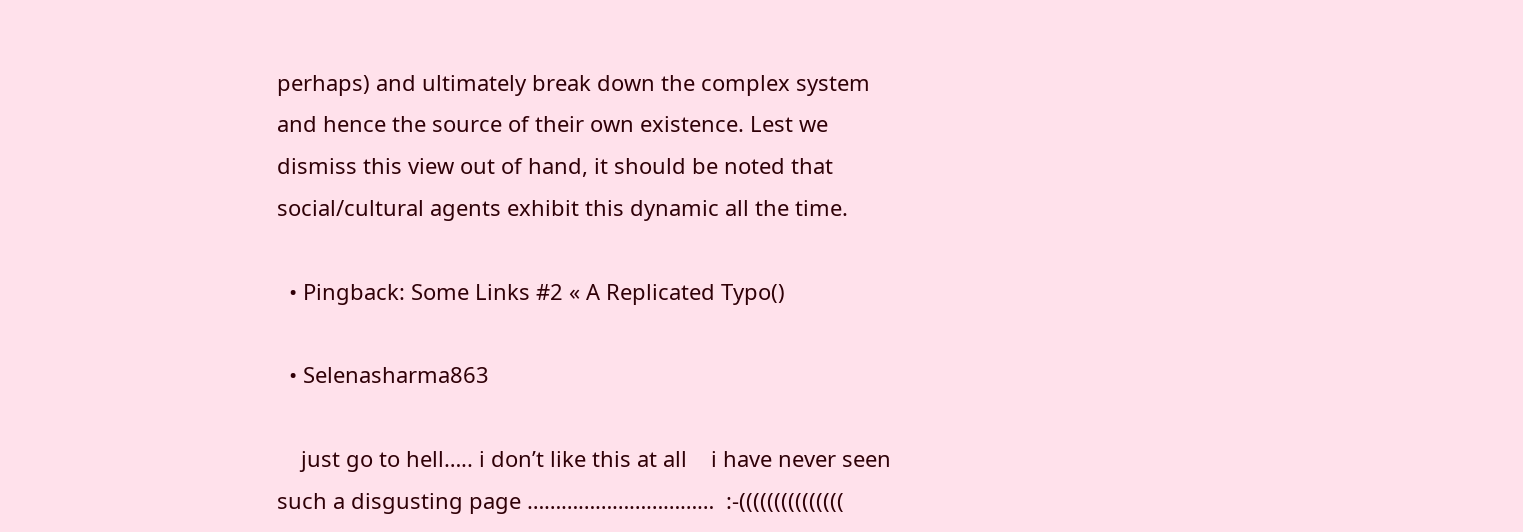perhaps) and ultimately break down the complex system and hence the source of their own existence. Lest we dismiss this view out of hand, it should be noted that social/cultural agents exhibit this dynamic all the time.

  • Pingback: Some Links #2 « A Replicated Typo()

  • Selenasharma863

    just go to hell….. i don’t like this at all    i have never seen such a disgusting page ……………………………  :-(((((((((((((((